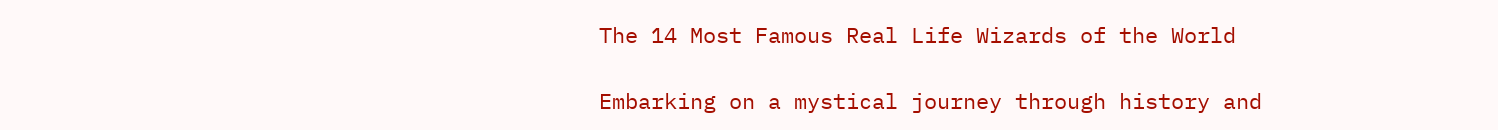The 14 Most Famous Real Life Wizards of the World

Embarking on a mystical journey through history and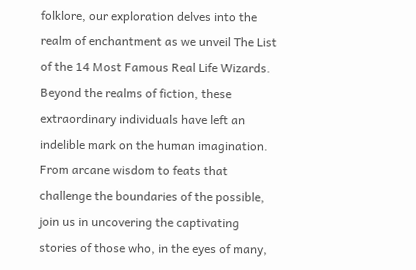folklore, our exploration delves into the realm of enchantment as we unveil The List of the 14 Most Famous Real Life Wizards. Beyond the realms of fiction, these extraordinary individuals have left an indelible mark on the human imagination. From arcane wisdom to feats that challenge the boundaries of the possible, join us in uncovering the captivating stories of those who, in the eyes of many,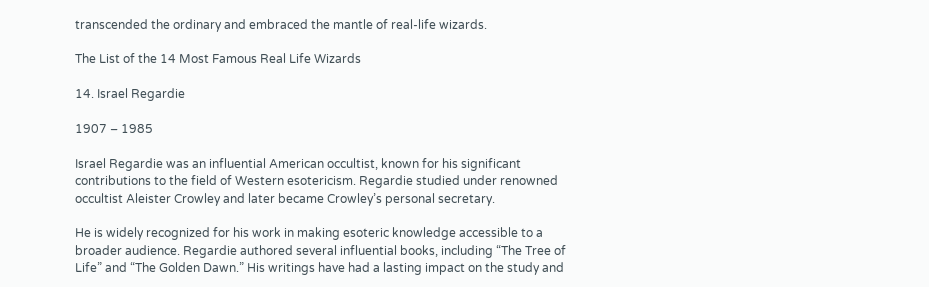transcended the ordinary and embraced the mantle of real-life wizards.

The List of the 14 Most Famous Real Life Wizards

14. Israel Regardie

1907 – 1985

Israel Regardie was an influential American occultist, known for his significant contributions to the field of Western esotericism. Regardie studied under renowned occultist Aleister Crowley and later became Crowley’s personal secretary.

He is widely recognized for his work in making esoteric knowledge accessible to a broader audience. Regardie authored several influential books, including “The Tree of Life” and “The Golden Dawn.” His writings have had a lasting impact on the study and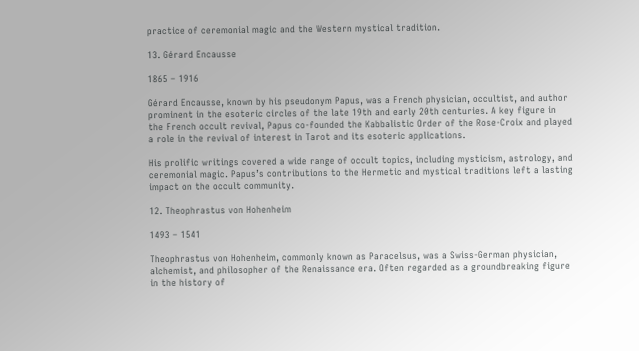practice of ceremonial magic and the Western mystical tradition.

13. Gérard Encausse

1865 – 1916

Gérard Encausse, known by his pseudonym Papus, was a French physician, occultist, and author prominent in the esoteric circles of the late 19th and early 20th centuries. A key figure in the French occult revival, Papus co-founded the Kabbalistic Order of the Rose-Croix and played a role in the revival of interest in Tarot and its esoteric applications.

His prolific writings covered a wide range of occult topics, including mysticism, astrology, and ceremonial magic. Papus’s contributions to the Hermetic and mystical traditions left a lasting impact on the occult community.

12. Theophrastus von Hohenheim

1493 – 1541

Theophrastus von Hohenheim, commonly known as Paracelsus, was a Swiss-German physician, alchemist, and philosopher of the Renaissance era. Often regarded as a groundbreaking figure in the history of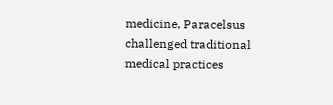medicine, Paracelsus challenged traditional medical practices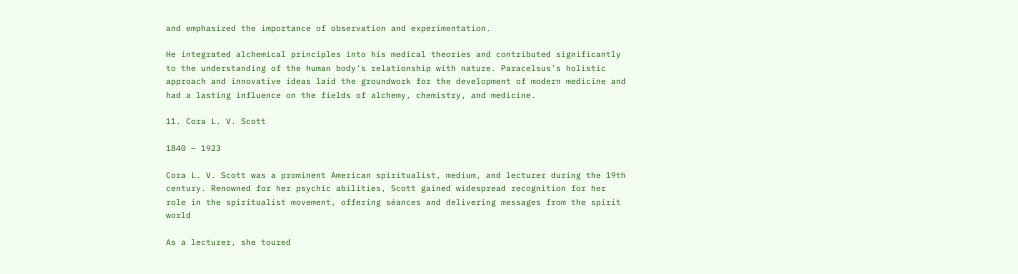and emphasized the importance of observation and experimentation.

He integrated alchemical principles into his medical theories and contributed significantly to the understanding of the human body’s relationship with nature. Paracelsus’s holistic approach and innovative ideas laid the groundwork for the development of modern medicine and had a lasting influence on the fields of alchemy, chemistry, and medicine.

11. Cora L. V. Scott

1840 – 1923

Cora L. V. Scott was a prominent American spiritualist, medium, and lecturer during the 19th century. Renowned for her psychic abilities, Scott gained widespread recognition for her role in the spiritualist movement, offering séances and delivering messages from the spirit world

As a lecturer, she toured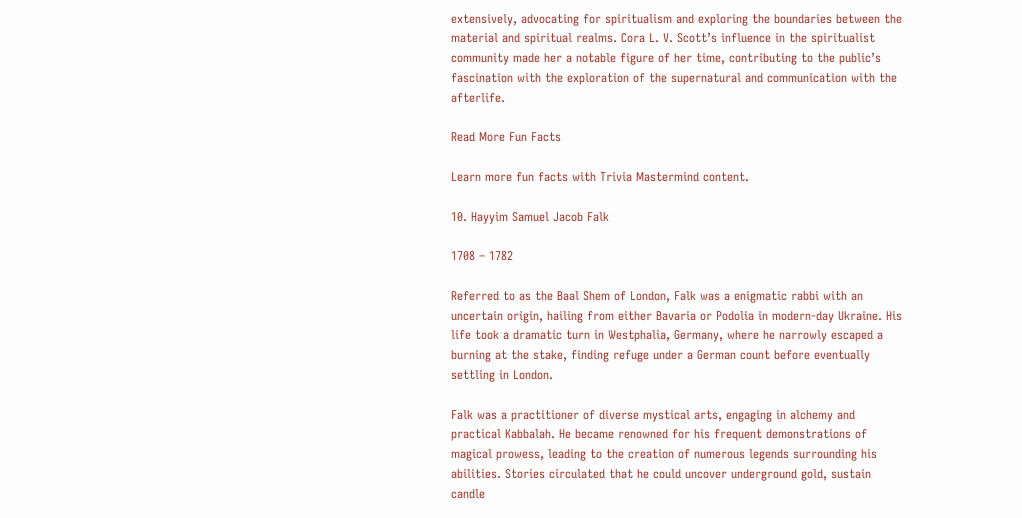extensively, advocating for spiritualism and exploring the boundaries between the material and spiritual realms. Cora L. V. Scott’s influence in the spiritualist community made her a notable figure of her time, contributing to the public’s fascination with the exploration of the supernatural and communication with the afterlife.

Read More Fun Facts

Learn more fun facts with Trivia Mastermind content.

10. Hayyim Samuel Jacob Falk

1708 – 1782

Referred to as the Baal Shem of London, Falk was a enigmatic rabbi with an uncertain origin, hailing from either Bavaria or Podolia in modern-day Ukraine. His life took a dramatic turn in Westphalia, Germany, where he narrowly escaped a burning at the stake, finding refuge under a German count before eventually settling in London.

Falk was a practitioner of diverse mystical arts, engaging in alchemy and practical Kabbalah. He became renowned for his frequent demonstrations of magical prowess, leading to the creation of numerous legends surrounding his abilities. Stories circulated that he could uncover underground gold, sustain candle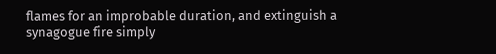flames for an improbable duration, and extinguish a synagogue fire simply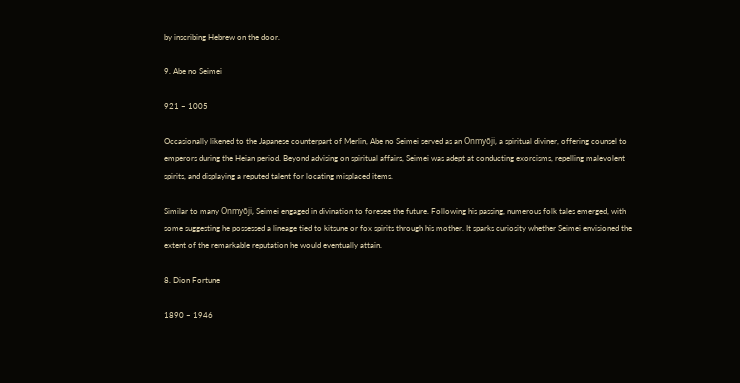by inscribing Hebrew on the door.

9. Abe no Seimei

921 – 1005

Occasionally likened to the Japanese counterpart of Merlin, Abe no Seimei served as an Onmyōji, a spiritual diviner, offering counsel to emperors during the Heian period. Beyond advising on spiritual affairs, Seimei was adept at conducting exorcisms, repelling malevolent spirits, and displaying a reputed talent for locating misplaced items.

Similar to many Onmyōji, Seimei engaged in divination to foresee the future. Following his passing, numerous folk tales emerged, with some suggesting he possessed a lineage tied to kitsune or fox spirits through his mother. It sparks curiosity whether Seimei envisioned the extent of the remarkable reputation he would eventually attain.

8. Dion Fortune

1890 – 1946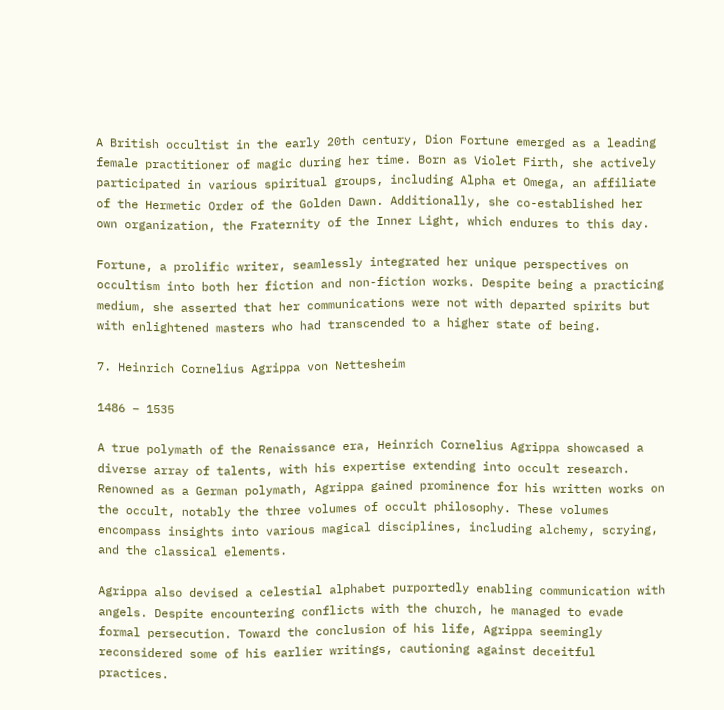A British occultist in the early 20th century, Dion Fortune emerged as a leading female practitioner of magic during her time. Born as Violet Firth, she actively participated in various spiritual groups, including Alpha et Omega, an affiliate of the Hermetic Order of the Golden Dawn. Additionally, she co-established her own organization, the Fraternity of the Inner Light, which endures to this day.

Fortune, a prolific writer, seamlessly integrated her unique perspectives on occultism into both her fiction and non-fiction works. Despite being a practicing medium, she asserted that her communications were not with departed spirits but with enlightened masters who had transcended to a higher state of being.

7. Heinrich Cornelius Agrippa von Nettesheim

1486 – 1535

A true polymath of the Renaissance era, Heinrich Cornelius Agrippa showcased a diverse array of talents, with his expertise extending into occult research. Renowned as a German polymath, Agrippa gained prominence for his written works on the occult, notably the three volumes of occult philosophy. These volumes encompass insights into various magical disciplines, including alchemy, scrying, and the classical elements.

Agrippa also devised a celestial alphabet purportedly enabling communication with angels. Despite encountering conflicts with the church, he managed to evade formal persecution. Toward the conclusion of his life, Agrippa seemingly reconsidered some of his earlier writings, cautioning against deceitful practices.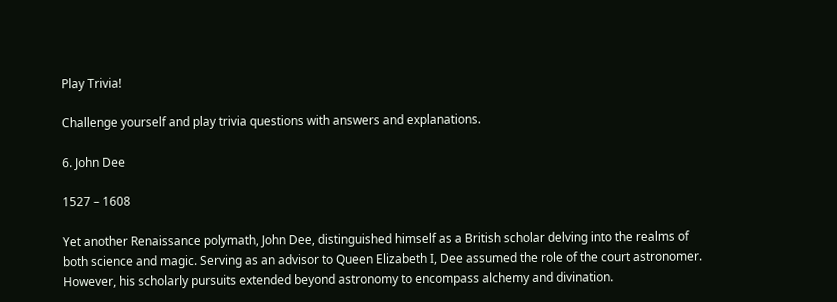Play Trivia!

Challenge yourself and play trivia questions with answers and explanations.

6. John Dee

1527 – 1608

Yet another Renaissance polymath, John Dee, distinguished himself as a British scholar delving into the realms of both science and magic. Serving as an advisor to Queen Elizabeth I, Dee assumed the role of the court astronomer. However, his scholarly pursuits extended beyond astronomy to encompass alchemy and divination.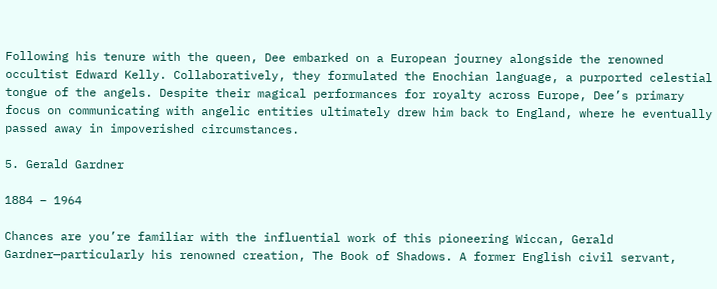Following his tenure with the queen, Dee embarked on a European journey alongside the renowned occultist Edward Kelly. Collaboratively, they formulated the Enochian language, a purported celestial tongue of the angels. Despite their magical performances for royalty across Europe, Dee’s primary focus on communicating with angelic entities ultimately drew him back to England, where he eventually passed away in impoverished circumstances.

5. Gerald Gardner

1884 – 1964

Chances are you’re familiar with the influential work of this pioneering Wiccan, Gerald Gardner—particularly his renowned creation, The Book of Shadows. A former English civil servant,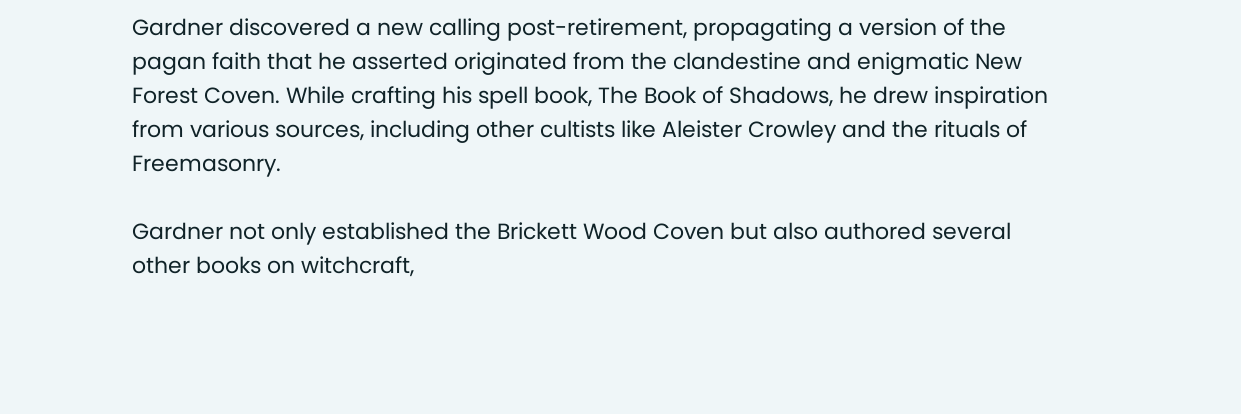Gardner discovered a new calling post-retirement, propagating a version of the pagan faith that he asserted originated from the clandestine and enigmatic New Forest Coven. While crafting his spell book, The Book of Shadows, he drew inspiration from various sources, including other cultists like Aleister Crowley and the rituals of Freemasonry.

Gardner not only established the Brickett Wood Coven but also authored several other books on witchcraft,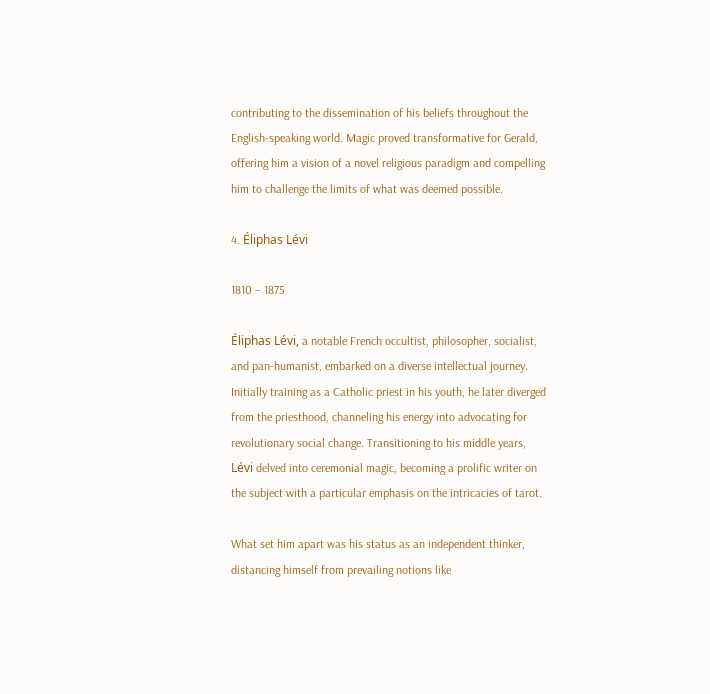contributing to the dissemination of his beliefs throughout the English-speaking world. Magic proved transformative for Gerald, offering him a vision of a novel religious paradigm and compelling him to challenge the limits of what was deemed possible.

4. Éliphas Lévi

1810 – 1875

Éliphas Lévi, a notable French occultist, philosopher, socialist, and pan-humanist, embarked on a diverse intellectual journey. Initially training as a Catholic priest in his youth, he later diverged from the priesthood, channeling his energy into advocating for revolutionary social change. Transitioning to his middle years, Lévi delved into ceremonial magic, becoming a prolific writer on the subject with a particular emphasis on the intricacies of tarot.

What set him apart was his status as an independent thinker, distancing himself from prevailing notions like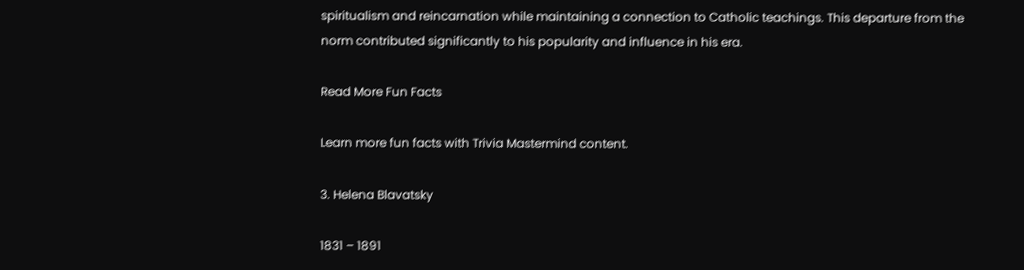spiritualism and reincarnation while maintaining a connection to Catholic teachings. This departure from the norm contributed significantly to his popularity and influence in his era.

Read More Fun Facts

Learn more fun facts with Trivia Mastermind content.

3. Helena Blavatsky

1831 – 1891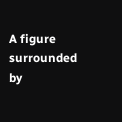A figure surrounded by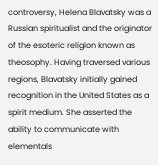controversy, Helena Blavatsky was a Russian spiritualist and the originator of the esoteric religion known as theosophy. Having traversed various regions, Blavatsky initially gained recognition in the United States as a spirit medium. She asserted the ability to communicate with elementals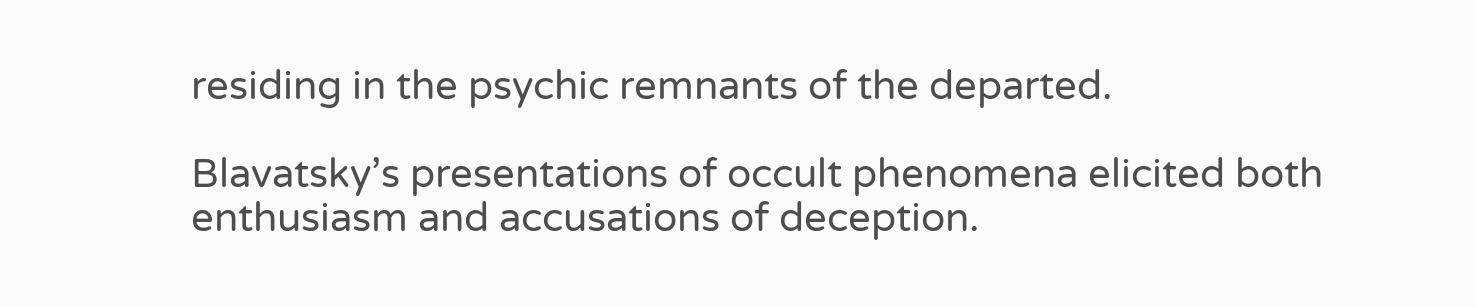residing in the psychic remnants of the departed.

Blavatsky’s presentations of occult phenomena elicited both enthusiasm and accusations of deception.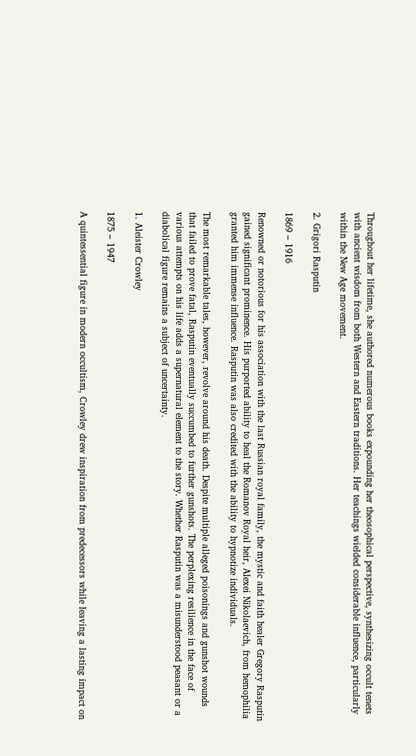Throughout her lifetime, she authored numerous books expounding her theosophical perspective, synthesizing occult tenets with ancient wisdom from both Western and Eastern traditions. Her teachings wielded considerable influence, particularly within the New Age movement.

2. Grigori Rasputin

1869 – 1916

Renowned or notorious for his association with the last Russian royal family, the mystic and faith healer Gregory Rasputin gained significant prominence. His purported ability to heal the Romanov Royal heir, Alexei Nikolaevich, from hemophilia granted him immense influence. Rasputin was also credited with the ability to hypnotize individuals.

The most remarkable tales, however, revolve around his death. Despite multiple alleged poisonings and gunshot wounds that failed to prove fatal, Rasputin eventually succumbed to further gunshots. The perplexing resilience in the face of various attempts on his life adds a supernatural element to the story. Whether Rasputin was a misunderstood peasant or a diabolical figure remains a subject of uncertainty.

1. Aleister Crowley

1875 – 1947

A quintessential figure in modern occultism, Crowley drew inspiration from predecessors while leaving a lasting impact on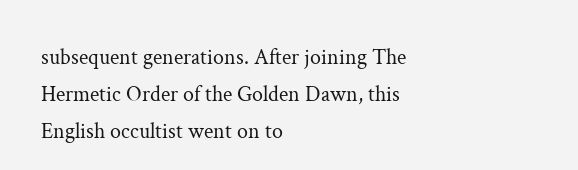subsequent generations. After joining The Hermetic Order of the Golden Dawn, this English occultist went on to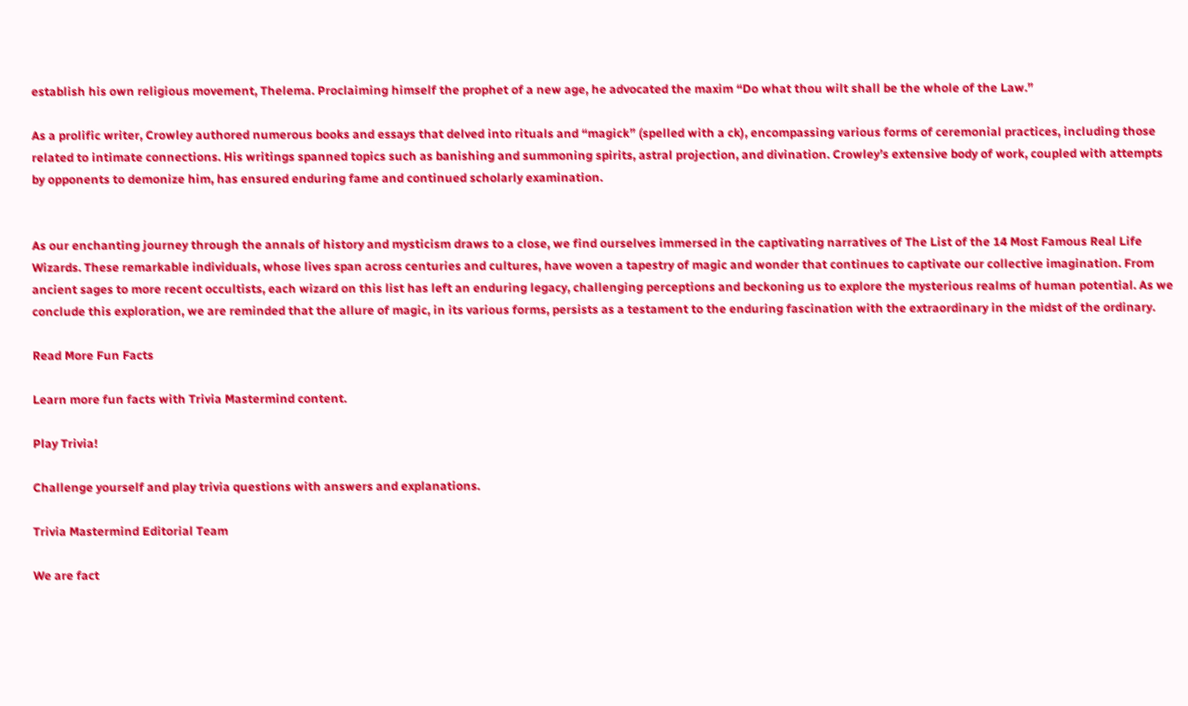establish his own religious movement, Thelema. Proclaiming himself the prophet of a new age, he advocated the maxim “Do what thou wilt shall be the whole of the Law.”

As a prolific writer, Crowley authored numerous books and essays that delved into rituals and “magick” (spelled with a ck), encompassing various forms of ceremonial practices, including those related to intimate connections. His writings spanned topics such as banishing and summoning spirits, astral projection, and divination. Crowley’s extensive body of work, coupled with attempts by opponents to demonize him, has ensured enduring fame and continued scholarly examination.


As our enchanting journey through the annals of history and mysticism draws to a close, we find ourselves immersed in the captivating narratives of The List of the 14 Most Famous Real Life Wizards. These remarkable individuals, whose lives span across centuries and cultures, have woven a tapestry of magic and wonder that continues to captivate our collective imagination. From ancient sages to more recent occultists, each wizard on this list has left an enduring legacy, challenging perceptions and beckoning us to explore the mysterious realms of human potential. As we conclude this exploration, we are reminded that the allure of magic, in its various forms, persists as a testament to the enduring fascination with the extraordinary in the midst of the ordinary.

Read More Fun Facts

Learn more fun facts with Trivia Mastermind content.

Play Trivia!

Challenge yourself and play trivia questions with answers and explanations.

Trivia Mastermind Editorial Team

We are fact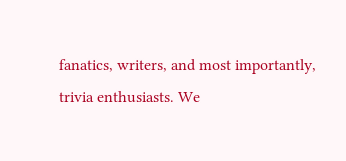fanatics, writers, and most importantly, trivia enthusiasts. We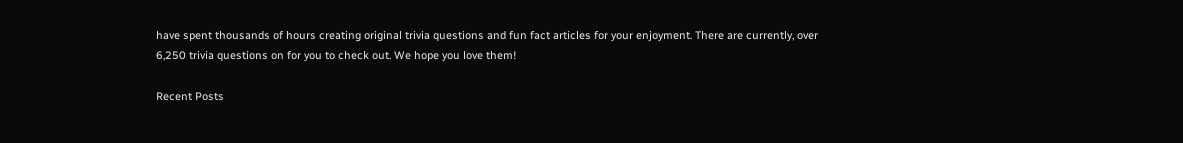have spent thousands of hours creating original trivia questions and fun fact articles for your enjoyment. There are currently, over 6,250 trivia questions on for you to check out. We hope you love them!

Recent Posts